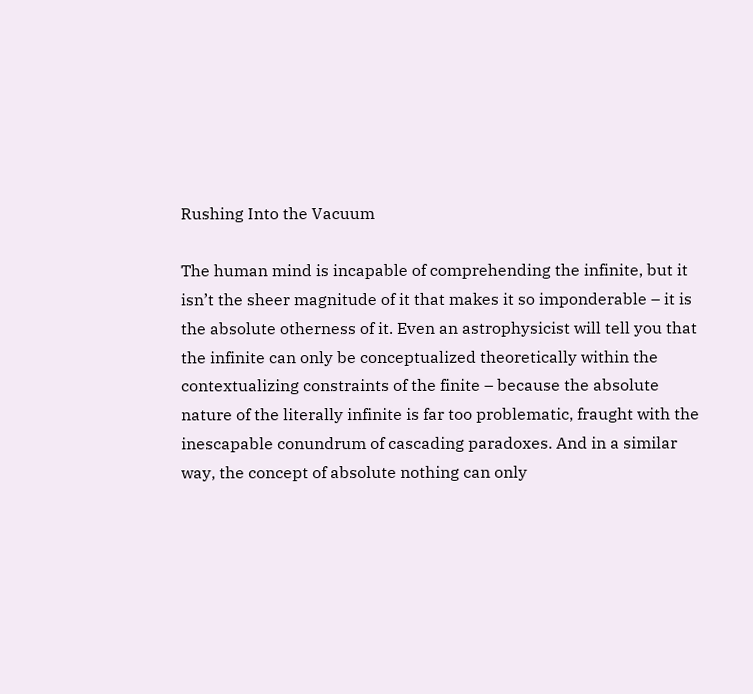Rushing Into the Vacuum

The human mind is incapable of comprehending the infinite, but it isn’t the sheer magnitude of it that makes it so imponderable – it is the absolute otherness of it. Even an astrophysicist will tell you that the infinite can only be conceptualized theoretically within the contextualizing constraints of the finite – because the absolute nature of the literally infinite is far too problematic, fraught with the inescapable conundrum of cascading paradoxes. And in a similar way, the concept of absolute nothing can only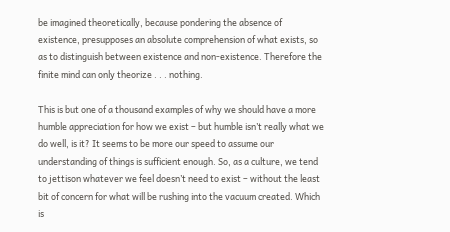be imagined theoretically, because pondering the absence of existence, presupposes an absolute comprehension of what exists, so as to distinguish between existence and non-existence. Therefore the finite mind can only theorize . . . nothing.

This is but one of a thousand examples of why we should have a more humble appreciation for how we exist – but humble isn’t really what we do well, is it? It seems to be more our speed to assume our understanding of things is sufficient enough. So, as a culture, we tend to jettison whatever we feel doesn’t need to exist – without the least bit of concern for what will be rushing into the vacuum created. Which is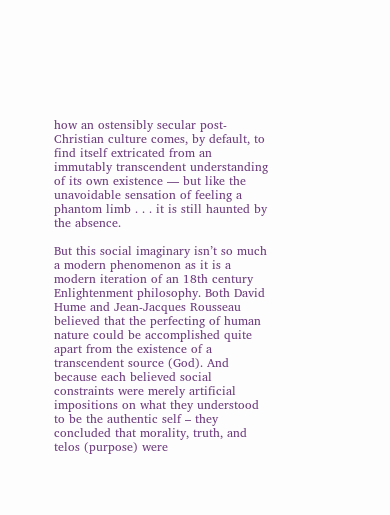how an ostensibly secular post-Christian culture comes, by default, to find itself extricated from an immutably transcendent understanding of its own existence — but like the unavoidable sensation of feeling a phantom limb . . . it is still haunted by the absence.

But this social imaginary isn’t so much a modern phenomenon as it is a modern iteration of an 18th century Enlightenment philosophy. Both David Hume and Jean-Jacques Rousseau believed that the perfecting of human nature could be accomplished quite apart from the existence of a transcendent source (God). And because each believed social constraints were merely artificial impositions on what they understood to be the authentic self – they concluded that morality, truth, and telos (purpose) were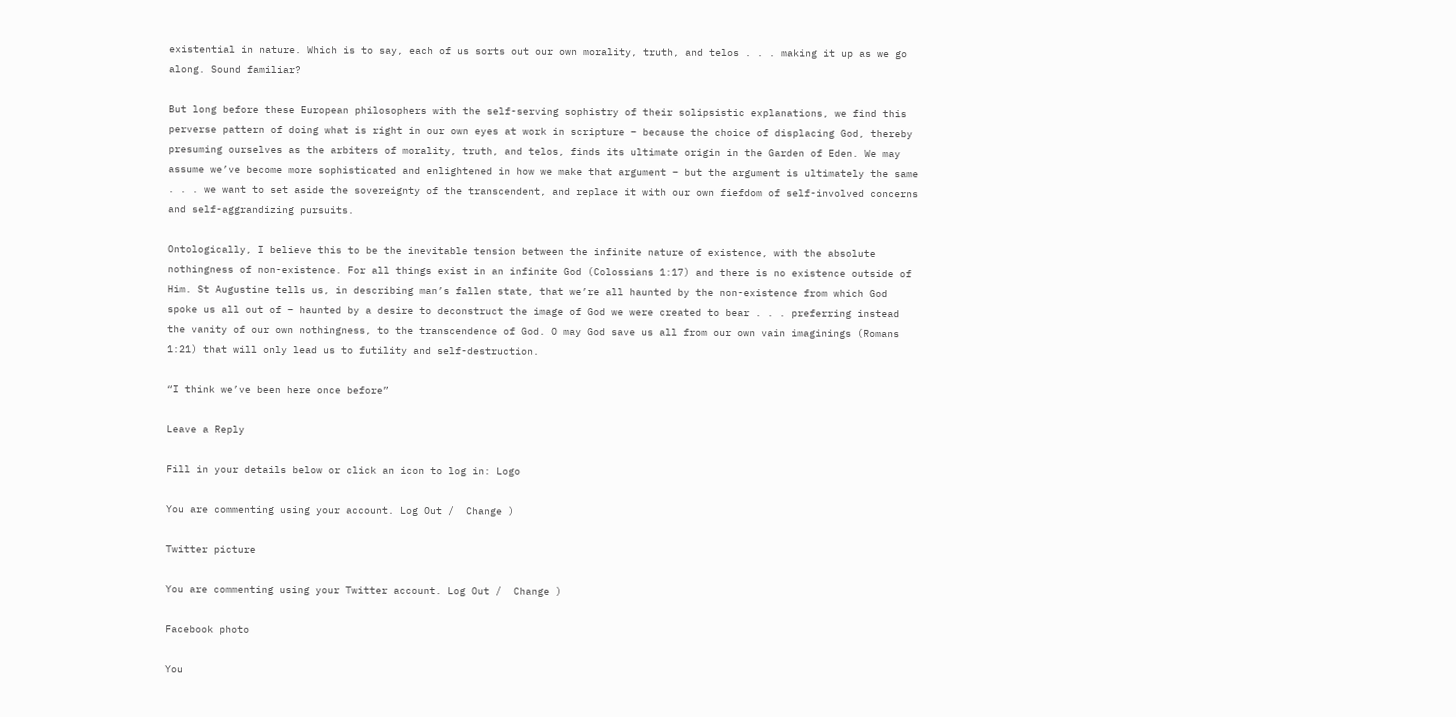existential in nature. Which is to say, each of us sorts out our own morality, truth, and telos . . . making it up as we go along. Sound familiar?

But long before these European philosophers with the self-serving sophistry of their solipsistic explanations, we find this perverse pattern of doing what is right in our own eyes at work in scripture – because the choice of displacing God, thereby presuming ourselves as the arbiters of morality, truth, and telos, finds its ultimate origin in the Garden of Eden. We may assume we’ve become more sophisticated and enlightened in how we make that argument – but the argument is ultimately the same . . . we want to set aside the sovereignty of the transcendent, and replace it with our own fiefdom of self-involved concerns and self-aggrandizing pursuits.

Ontologically, I believe this to be the inevitable tension between the infinite nature of existence, with the absolute nothingness of non-existence. For all things exist in an infinite God (Colossians 1:17) and there is no existence outside of Him. St Augustine tells us, in describing man’s fallen state, that we’re all haunted by the non-existence from which God spoke us all out of – haunted by a desire to deconstruct the image of God we were created to bear . . . preferring instead the vanity of our own nothingness, to the transcendence of God. O may God save us all from our own vain imaginings (Romans 1:21) that will only lead us to futility and self-destruction.

“I think we’ve been here once before”

Leave a Reply

Fill in your details below or click an icon to log in: Logo

You are commenting using your account. Log Out /  Change )

Twitter picture

You are commenting using your Twitter account. Log Out /  Change )

Facebook photo

You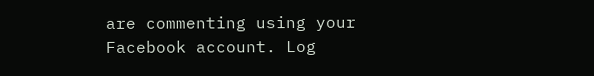are commenting using your Facebook account. Log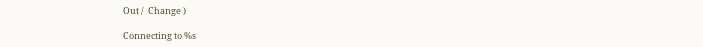Out /  Change )

Connecting to %s